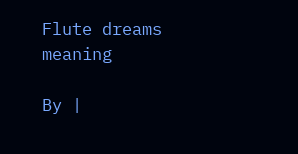Flute dreams meaning

By |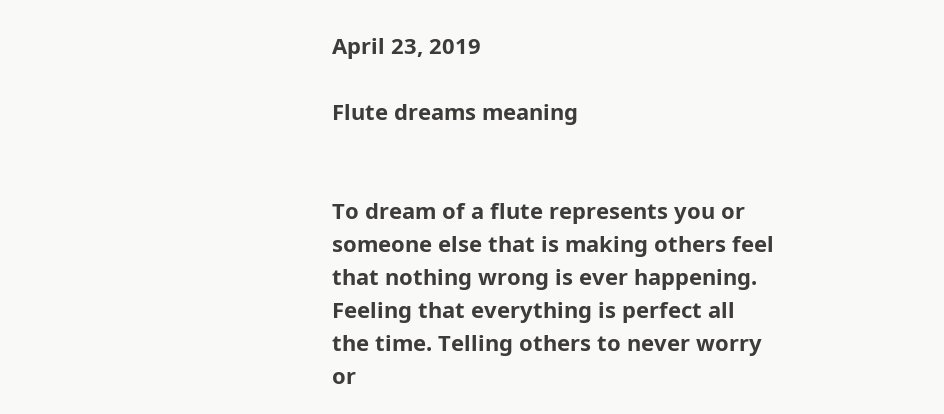April 23, 2019

Flute dreams meaning


To dream of a flute represents you or someone else that is making others feel that nothing wrong is ever happening. Feeling that everything is perfect all the time. Telling others to never worry or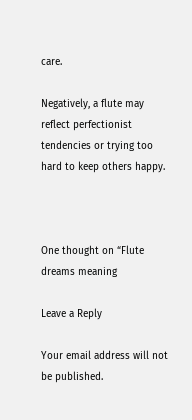care.

Negatively, a flute may reflect perfectionist tendencies or trying too hard to keep others happy.



One thought on “Flute dreams meaning

Leave a Reply

Your email address will not be published.